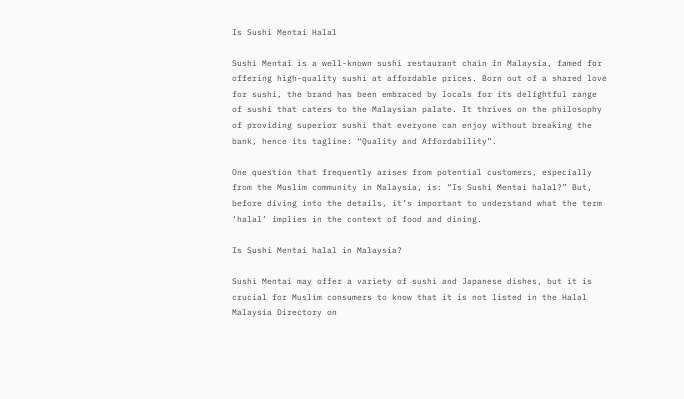Is Sushi Mentai Halal

Sushi Mentai is a well-known sushi restaurant chain in Malaysia, famed for offering high-quality sushi at affordable prices. Born out of a shared love for sushi, the brand has been embraced by locals for its delightful range of sushi that caters to the Malaysian palate. It thrives on the philosophy of providing superior sushi that everyone can enjoy without breaking the bank, hence its tagline: “Quality and Affordability”.

One question that frequently arises from potential customers, especially from the Muslim community in Malaysia, is: “Is Sushi Mentai halal?” But, before diving into the details, it’s important to understand what the term ‘halal’ implies in the context of food and dining.

Is Sushi Mentai halal in Malaysia?

Sushi Mentai may offer a variety of sushi and Japanese dishes, but it is crucial for Muslim consumers to know that it is not listed in the Halal Malaysia Directory on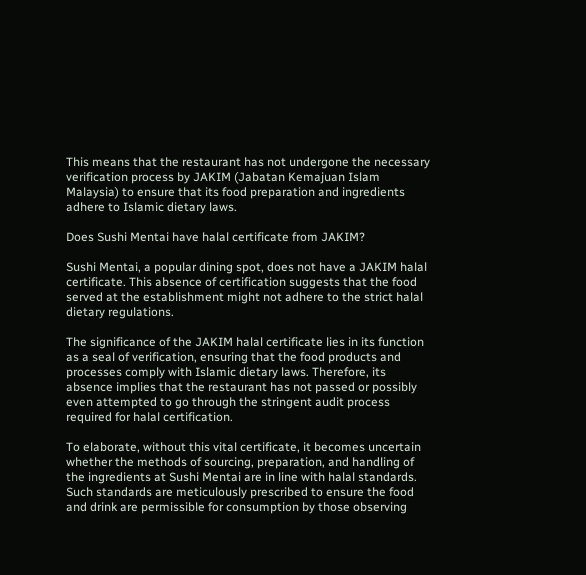This means that the restaurant has not undergone the necessary verification process by JAKIM (Jabatan Kemajuan Islam Malaysia) to ensure that its food preparation and ingredients adhere to Islamic dietary laws.

Does Sushi Mentai have halal certificate from JAKIM?

Sushi Mentai, a popular dining spot, does not have a JAKIM halal certificate. This absence of certification suggests that the food served at the establishment might not adhere to the strict halal dietary regulations.

The significance of the JAKIM halal certificate lies in its function as a seal of verification, ensuring that the food products and processes comply with Islamic dietary laws. Therefore, its absence implies that the restaurant has not passed or possibly even attempted to go through the stringent audit process required for halal certification.

To elaborate, without this vital certificate, it becomes uncertain whether the methods of sourcing, preparation, and handling of the ingredients at Sushi Mentai are in line with halal standards. Such standards are meticulously prescribed to ensure the food and drink are permissible for consumption by those observing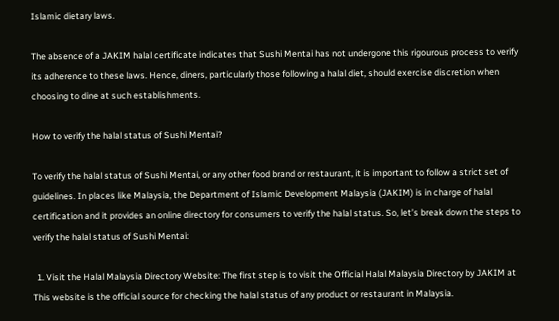Islamic dietary laws.

The absence of a JAKIM halal certificate indicates that Sushi Mentai has not undergone this rigourous process to verify its adherence to these laws. Hence, diners, particularly those following a halal diet, should exercise discretion when choosing to dine at such establishments.

How to verify the halal status of Sushi Mentai?

To verify the halal status of Sushi Mentai, or any other food brand or restaurant, it is important to follow a strict set of guidelines. In places like Malaysia, the Department of Islamic Development Malaysia (JAKIM) is in charge of halal certification and it provides an online directory for consumers to verify the halal status. So, let’s break down the steps to verify the halal status of Sushi Mentai:

  1. Visit the Halal Malaysia Directory Website: The first step is to visit the Official Halal Malaysia Directory by JAKIM at This website is the official source for checking the halal status of any product or restaurant in Malaysia.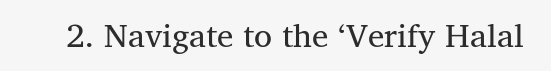2. Navigate to the ‘Verify Halal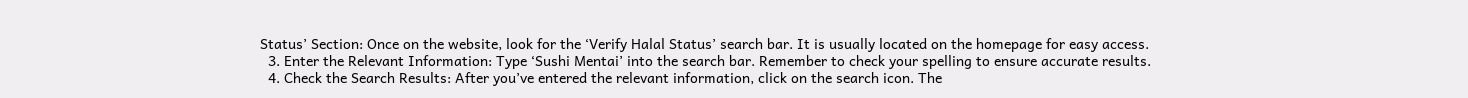Status’ Section: Once on the website, look for the ‘Verify Halal Status’ search bar. It is usually located on the homepage for easy access.
  3. Enter the Relevant Information: Type ‘Sushi Mentai’ into the search bar. Remember to check your spelling to ensure accurate results.
  4. Check the Search Results: After you’ve entered the relevant information, click on the search icon. The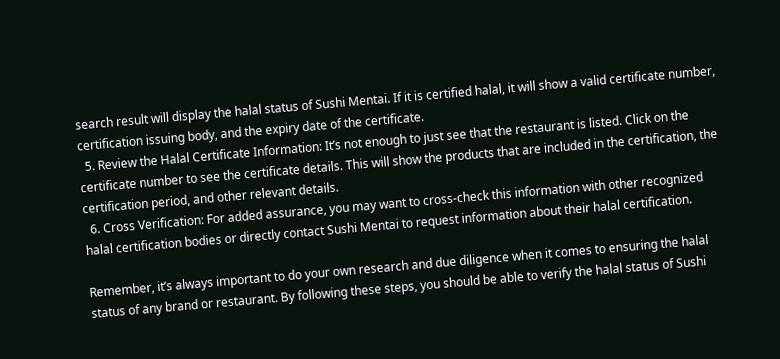search result will display the halal status of Sushi Mentai. If it is certified halal, it will show a valid certificate number, certification issuing body, and the expiry date of the certificate.
  5. Review the Halal Certificate Information: It’s not enough to just see that the restaurant is listed. Click on the certificate number to see the certificate details. This will show the products that are included in the certification, the certification period, and other relevant details.
  6. Cross Verification: For added assurance, you may want to cross-check this information with other recognized halal certification bodies or directly contact Sushi Mentai to request information about their halal certification.

Remember, it’s always important to do your own research and due diligence when it comes to ensuring the halal status of any brand or restaurant. By following these steps, you should be able to verify the halal status of Sushi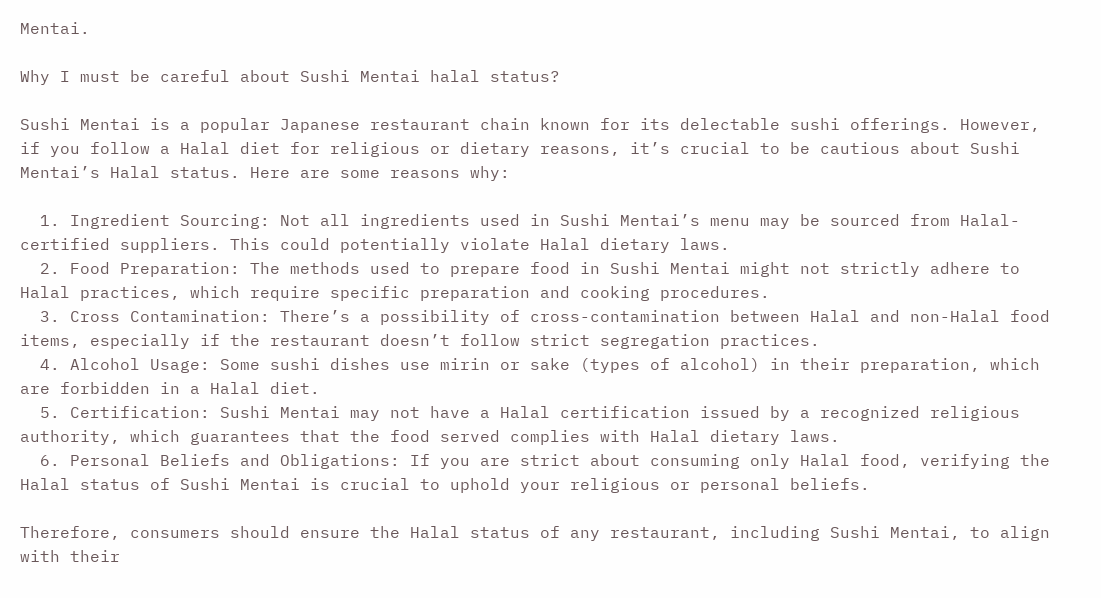Mentai.

Why I must be careful about Sushi Mentai halal status?

Sushi Mentai is a popular Japanese restaurant chain known for its delectable sushi offerings. However, if you follow a Halal diet for religious or dietary reasons, it’s crucial to be cautious about Sushi Mentai’s Halal status. Here are some reasons why:

  1. Ingredient Sourcing: Not all ingredients used in Sushi Mentai’s menu may be sourced from Halal-certified suppliers. This could potentially violate Halal dietary laws.
  2. Food Preparation: The methods used to prepare food in Sushi Mentai might not strictly adhere to Halal practices, which require specific preparation and cooking procedures.
  3. Cross Contamination: There’s a possibility of cross-contamination between Halal and non-Halal food items, especially if the restaurant doesn’t follow strict segregation practices.
  4. Alcohol Usage: Some sushi dishes use mirin or sake (types of alcohol) in their preparation, which are forbidden in a Halal diet.
  5. Certification: Sushi Mentai may not have a Halal certification issued by a recognized religious authority, which guarantees that the food served complies with Halal dietary laws.
  6. Personal Beliefs and Obligations: If you are strict about consuming only Halal food, verifying the Halal status of Sushi Mentai is crucial to uphold your religious or personal beliefs.

Therefore, consumers should ensure the Halal status of any restaurant, including Sushi Mentai, to align with their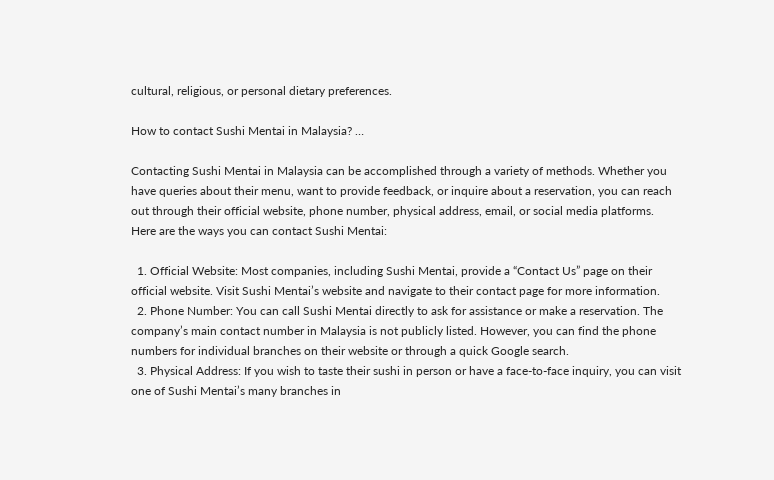cultural, religious, or personal dietary preferences.

How to contact Sushi Mentai in Malaysia? …

Contacting Sushi Mentai in Malaysia can be accomplished through a variety of methods. Whether you have queries about their menu, want to provide feedback, or inquire about a reservation, you can reach out through their official website, phone number, physical address, email, or social media platforms. Here are the ways you can contact Sushi Mentai:

  1. Official Website: Most companies, including Sushi Mentai, provide a “Contact Us” page on their official website. Visit Sushi Mentai’s website and navigate to their contact page for more information.
  2. Phone Number: You can call Sushi Mentai directly to ask for assistance or make a reservation. The company’s main contact number in Malaysia is not publicly listed. However, you can find the phone numbers for individual branches on their website or through a quick Google search.
  3. Physical Address: If you wish to taste their sushi in person or have a face-to-face inquiry, you can visit one of Sushi Mentai’s many branches in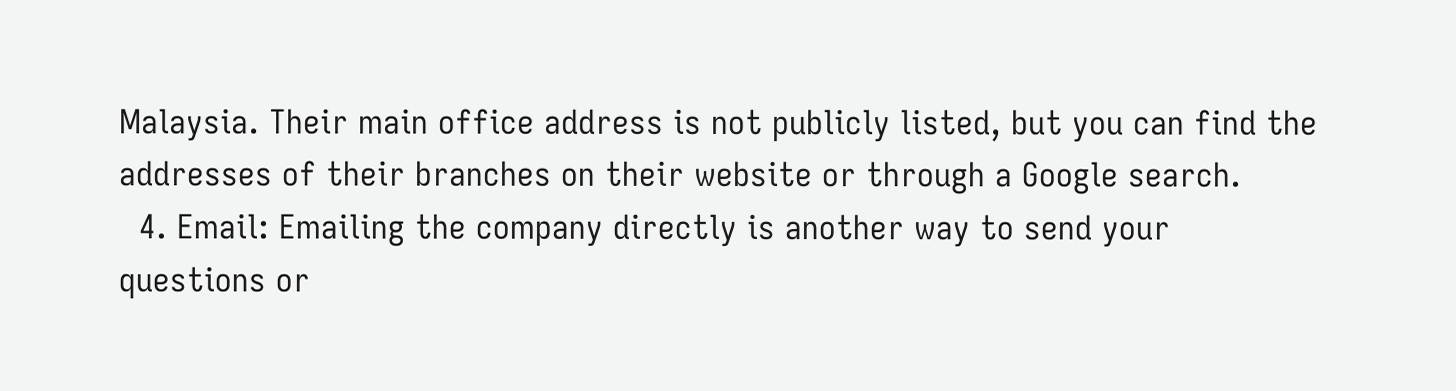Malaysia. Their main office address is not publicly listed, but you can find the addresses of their branches on their website or through a Google search.
  4. Email: Emailing the company directly is another way to send your questions or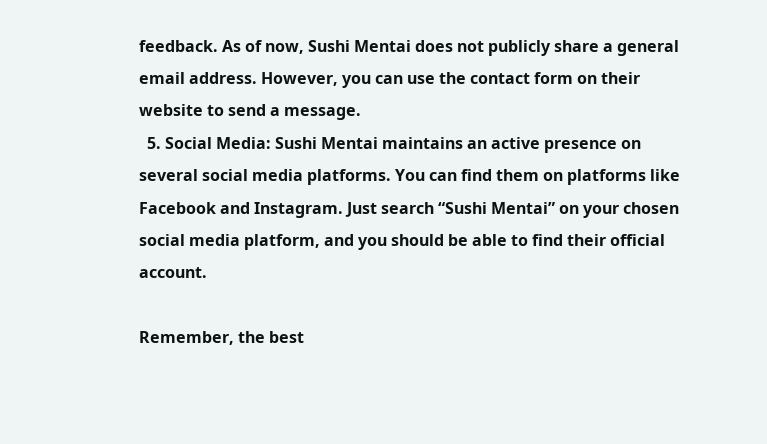feedback. As of now, Sushi Mentai does not publicly share a general email address. However, you can use the contact form on their website to send a message.
  5. Social Media: Sushi Mentai maintains an active presence on several social media platforms. You can find them on platforms like Facebook and Instagram. Just search “Sushi Mentai” on your chosen social media platform, and you should be able to find their official account.

Remember, the best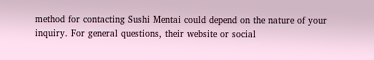method for contacting Sushi Mentai could depend on the nature of your inquiry. For general questions, their website or social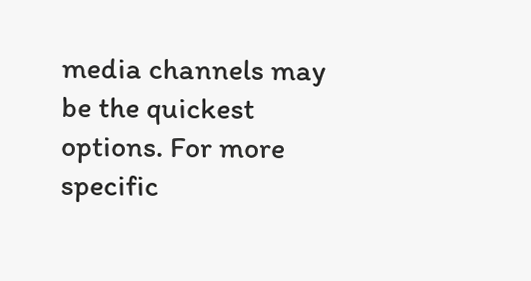media channels may be the quickest options. For more specific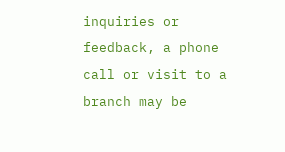inquiries or feedback, a phone call or visit to a branch may be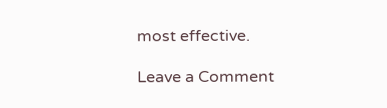most effective.

Leave a Comment